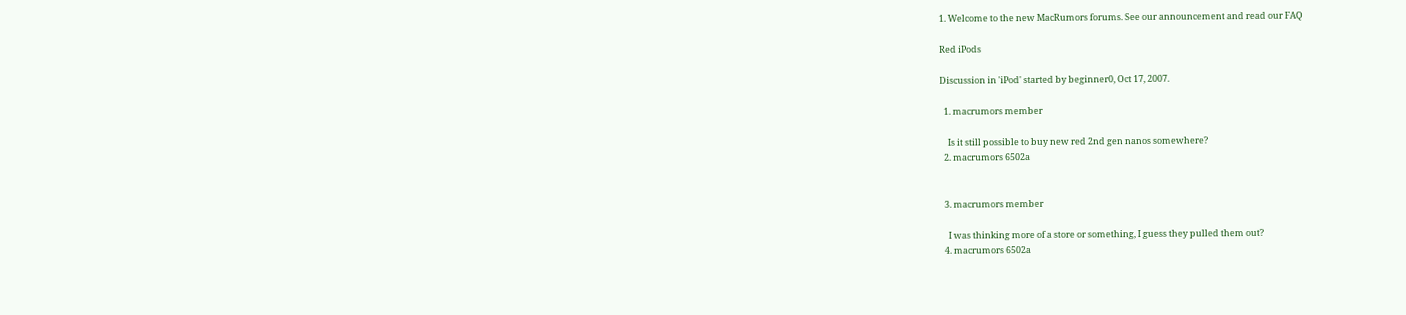1. Welcome to the new MacRumors forums. See our announcement and read our FAQ

Red iPods

Discussion in 'iPod' started by beginner0, Oct 17, 2007.

  1. macrumors member

    Is it still possible to buy new red 2nd gen nanos somewhere?
  2. macrumors 6502a


  3. macrumors member

    I was thinking more of a store or something, I guess they pulled them out?
  4. macrumors 6502a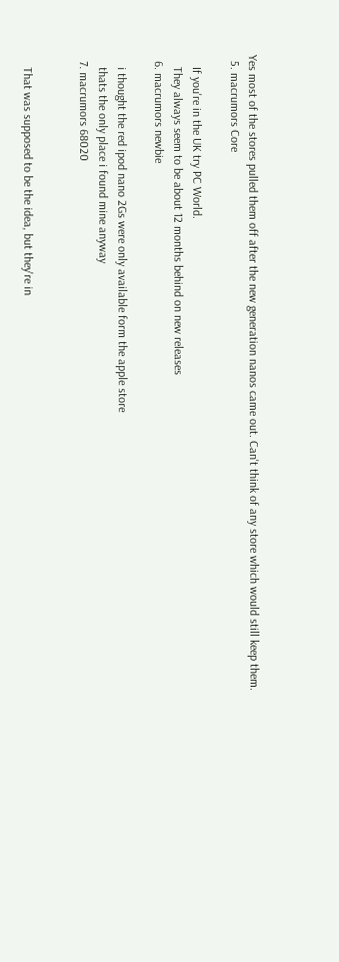Yes most of the stores pulled them off after the new generation nanos came out. Can't think of any store which would still keep them.
  5. macrumors Core

    If you're in the UK try PC World.
    They always seem to be about 12 months behind on new releases
  6. macrumors newbie

    i thought the red ipod nano 2Gs were only available form the apple store
    thats the only place i found mine anyway
  7. macrumors 68020


    That was supposed to be the idea, but they're in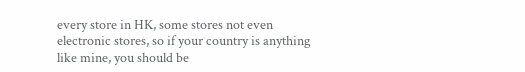every store in HK, some stores not even electronic stores, so if your country is anything like mine, you should be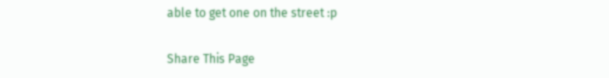able to get one on the street :p

Share This Page